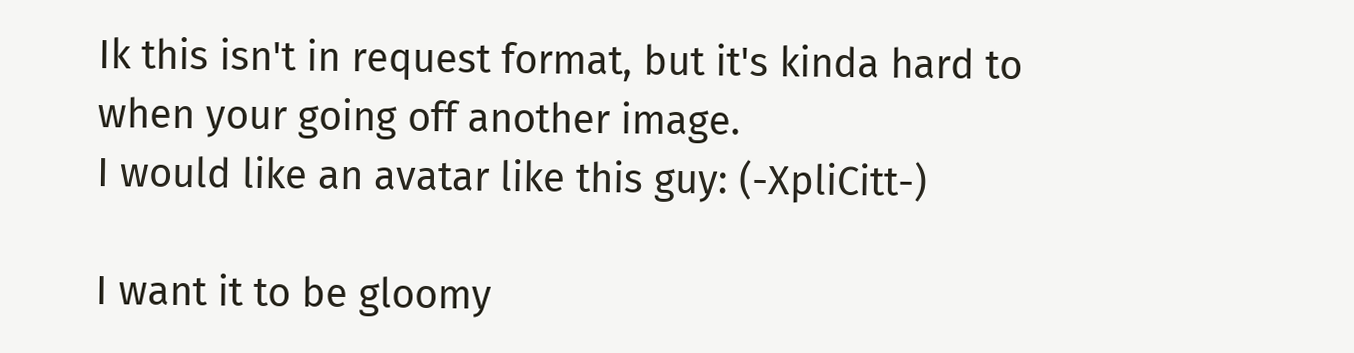Ik this isn't in request format, but it's kinda hard to when your going off another image.
I would like an avatar like this guy: (-XpliCitt-)

I want it to be gloomy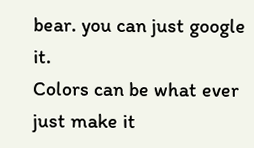bear. you can just google it.
Colors can be what ever just make it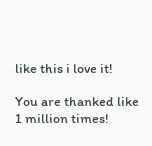like this i love it!

You are thanked like 1 million times!